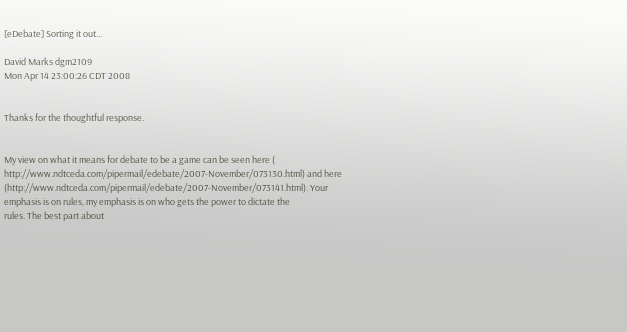[eDebate] Sorting it out...

David Marks dgm2109
Mon Apr 14 23:00:26 CDT 2008


Thanks for the thoughtful response.


My view on what it means for debate to be a game can be seen here (
http://www.ndtceda.com/pipermail/edebate/2007-November/073130.html) and here
(http://www.ndtceda.com/pipermail/edebate/2007-November/073141.html). Your
emphasis is on rules, my emphasis is on who gets the power to dictate the
rules. The best part about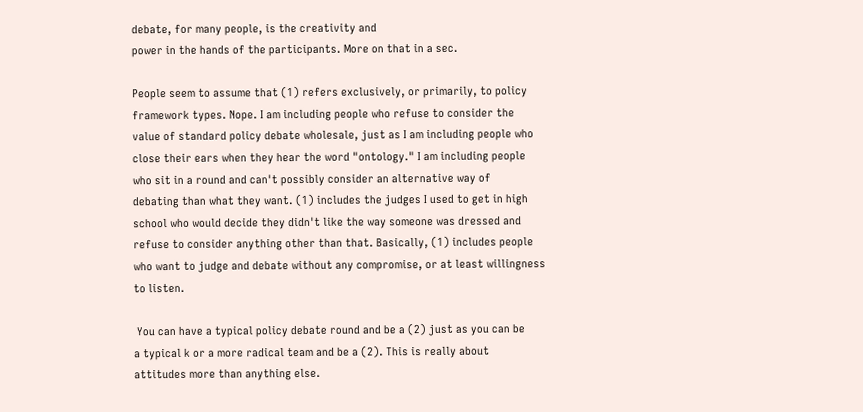debate, for many people, is the creativity and
power in the hands of the participants. More on that in a sec.

People seem to assume that (1) refers exclusively, or primarily, to policy
framework types. Nope. I am including people who refuse to consider the
value of standard policy debate wholesale, just as I am including people who
close their ears when they hear the word "ontology." I am including people
who sit in a round and can't possibly consider an alternative way of
debating than what they want. (1) includes the judges I used to get in high
school who would decide they didn't like the way someone was dressed and
refuse to consider anything other than that. Basically, (1) includes people
who want to judge and debate without any compromise, or at least willingness
to listen.

 You can have a typical policy debate round and be a (2) just as you can be
a typical k or a more radical team and be a (2). This is really about
attitudes more than anything else.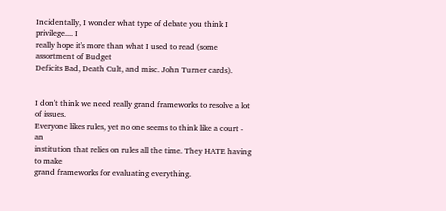Incidentally, I wonder what type of debate you think I privilege.... I
really hope it's more than what I used to read (some assortment of Budget
Deficits Bad, Death Cult, and misc. John Turner cards).


I don't think we need really grand frameworks to resolve a lot of issues.
Everyone likes rules, yet no one seems to think like a court - an
institution that relies on rules all the time. They HATE having to make
grand frameworks for evaluating everything.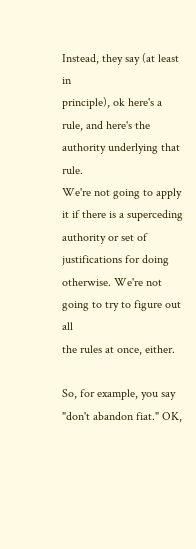Instead, they say (at least in
principle), ok here's a rule, and here's the authority underlying that rule.
We're not going to apply it if there is a superceding authority or set of
justifications for doing otherwise. We're not going to try to figure out all
the rules at once, either.

So, for example, you say "don't abandon fiat." OK,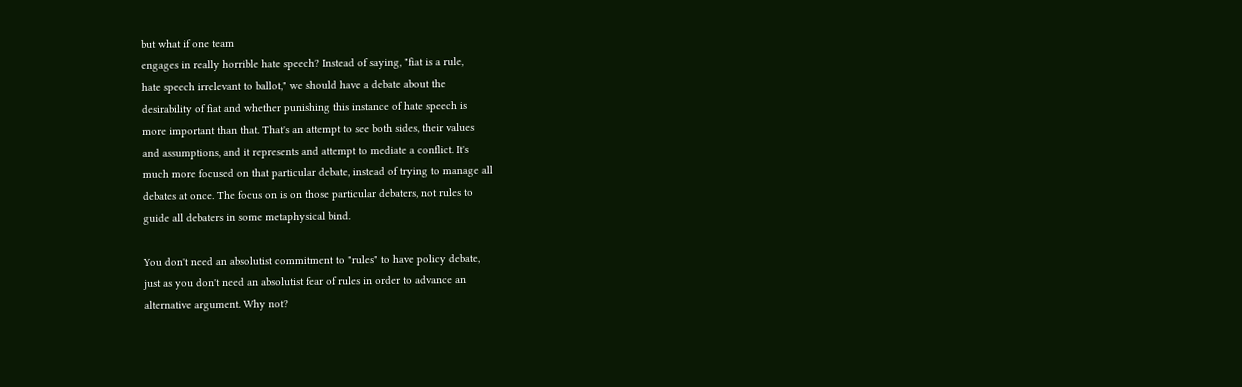but what if one team
engages in really horrible hate speech? Instead of saying, "fiat is a rule,
hate speech irrelevant to ballot," we should have a debate about the
desirability of fiat and whether punishing this instance of hate speech is
more important than that. That's an attempt to see both sides, their values
and assumptions, and it represents and attempt to mediate a conflict. It's
much more focused on that particular debate, instead of trying to manage all
debates at once. The focus on is on those particular debaters, not rules to
guide all debaters in some metaphysical bind.

You don't need an absolutist commitment to "rules" to have policy debate,
just as you don't need an absolutist fear of rules in order to advance an
alternative argument. Why not?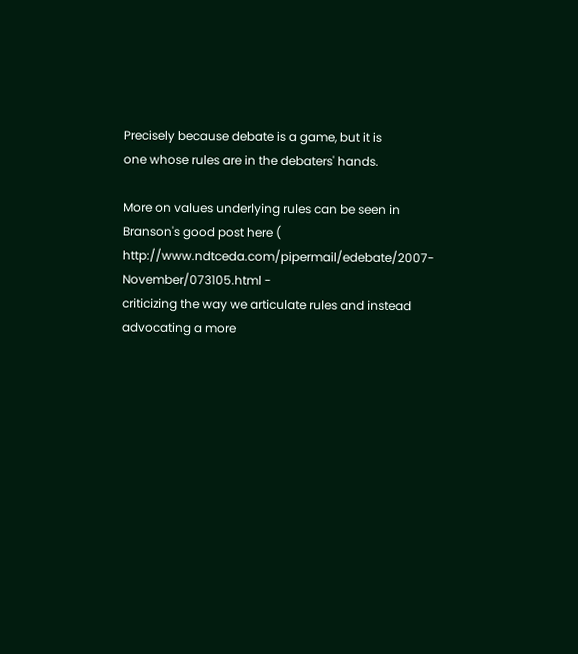Precisely because debate is a game, but it is
one whose rules are in the debaters' hands.

More on values underlying rules can be seen in Branson's good post here (
http://www.ndtceda.com/pipermail/edebate/2007-November/073105.html -
criticizing the way we articulate rules and instead advocating a more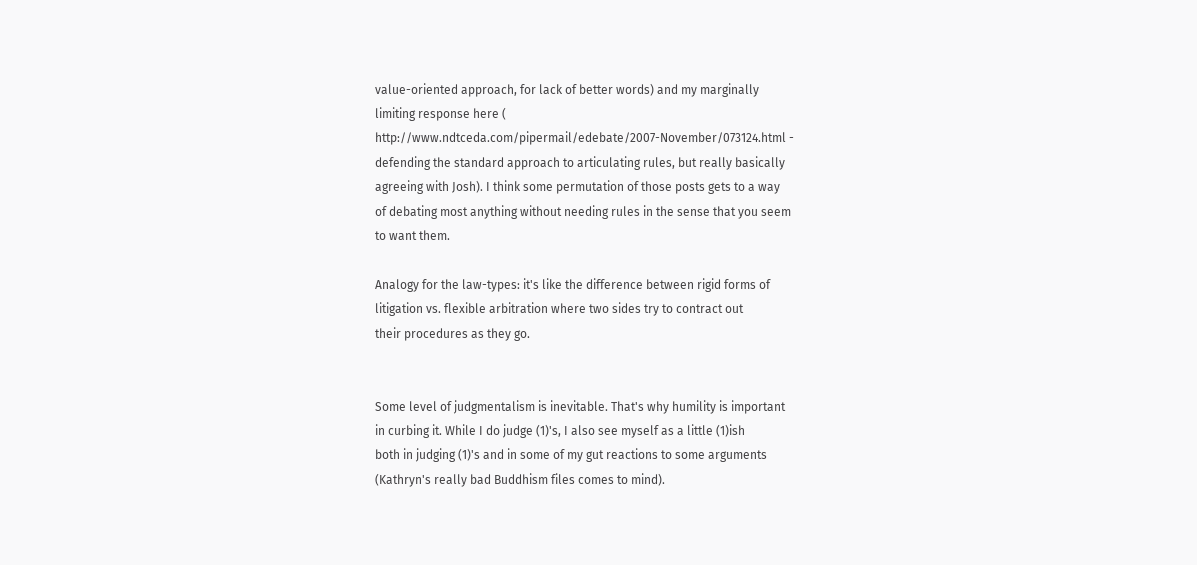value-oriented approach, for lack of better words) and my marginally
limiting response here (
http://www.ndtceda.com/pipermail/edebate/2007-November/073124.html -
defending the standard approach to articulating rules, but really basically
agreeing with Josh). I think some permutation of those posts gets to a way
of debating most anything without needing rules in the sense that you seem
to want them.

Analogy for the law-types: it's like the difference between rigid forms of
litigation vs. flexible arbitration where two sides try to contract out
their procedures as they go.


Some level of judgmentalism is inevitable. That's why humility is important
in curbing it. While I do judge (1)'s, I also see myself as a little (1)ish
both in judging (1)'s and in some of my gut reactions to some arguments
(Kathryn's really bad Buddhism files comes to mind).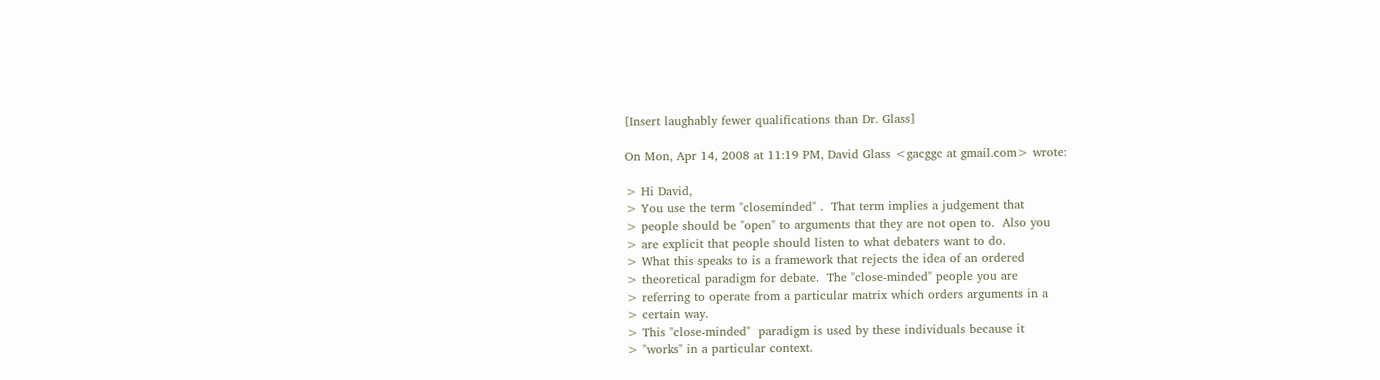[Insert laughably fewer qualifications than Dr. Glass]

On Mon, Apr 14, 2008 at 11:19 PM, David Glass <gacggc at gmail.com> wrote:

> Hi David,
> You use the term "closeminded" .  That term implies a judgement that
> people should be "open" to arguments that they are not open to.  Also you
> are explicit that people should listen to what debaters want to do.
> What this speaks to is a framework that rejects the idea of an ordered
> theoretical paradigm for debate.  The "close-minded" people you are
> referring to operate from a particular matrix which orders arguments in a
> certain way.
> This "close-minded"  paradigm is used by these individuals because it
> "works" in a particular context.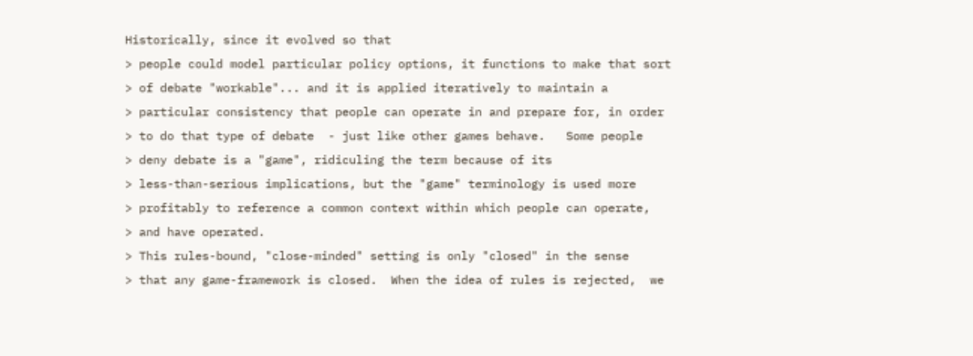Historically, since it evolved so that
> people could model particular policy options, it functions to make that sort
> of debate "workable"... and it is applied iteratively to maintain a
> particular consistency that people can operate in and prepare for, in order
> to do that type of debate  - just like other games behave.   Some people
> deny debate is a "game", ridiculing the term because of its
> less-than-serious implications, but the "game" terminology is used more
> profitably to reference a common context within which people can operate,
> and have operated.
> This rules-bound, "close-minded" setting is only "closed" in the sense
> that any game-framework is closed.  When the idea of rules is rejected,  we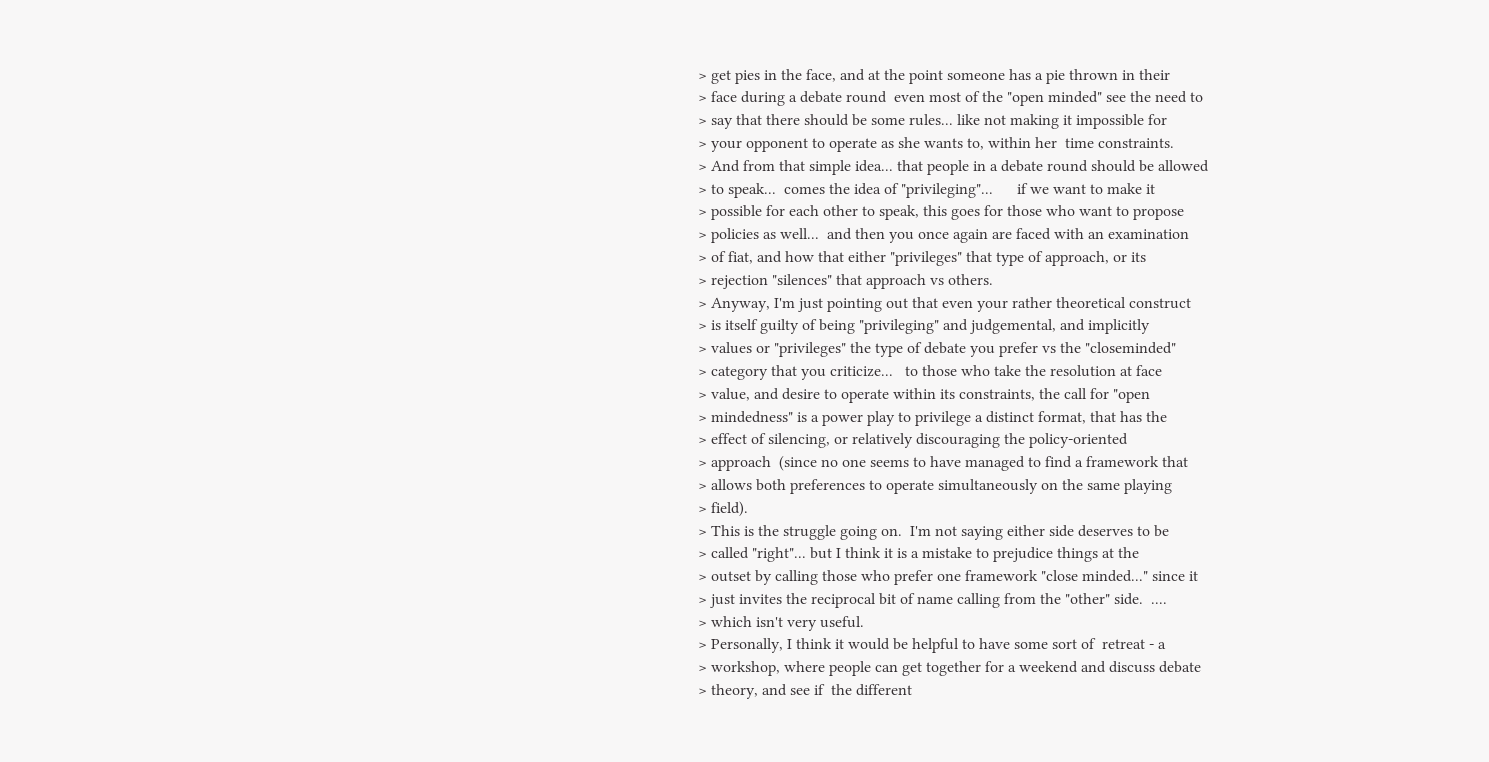> get pies in the face, and at the point someone has a pie thrown in their
> face during a debate round  even most of the "open minded" see the need to
> say that there should be some rules... like not making it impossible for
> your opponent to operate as she wants to, within her  time constraints.
> And from that simple idea... that people in a debate round should be allowed
> to speak...  comes the idea of "privileging"...      if we want to make it
> possible for each other to speak, this goes for those who want to propose
> policies as well...  and then you once again are faced with an examination
> of fiat, and how that either "privileges" that type of approach, or its
> rejection "silences" that approach vs others.
> Anyway, I'm just pointing out that even your rather theoretical construct
> is itself guilty of being "privileging" and judgemental, and implicitly
> values or "privileges" the type of debate you prefer vs the "closeminded"
> category that you criticize...   to those who take the resolution at face
> value, and desire to operate within its constraints, the call for "open
> mindedness" is a power play to privilege a distinct format, that has the
> effect of silencing, or relatively discouraging the policy-oriented
> approach  (since no one seems to have managed to find a framework that
> allows both preferences to operate simultaneously on the same playing
> field).
> This is the struggle going on.  I'm not saying either side deserves to be
> called "right"... but I think it is a mistake to prejudice things at the
> outset by calling those who prefer one framework "close minded..." since it
> just invites the reciprocal bit of name calling from the "other" side.  ....
> which isn't very useful.
> Personally, I think it would be helpful to have some sort of  retreat - a
> workshop, where people can get together for a weekend and discuss debate
> theory, and see if  the different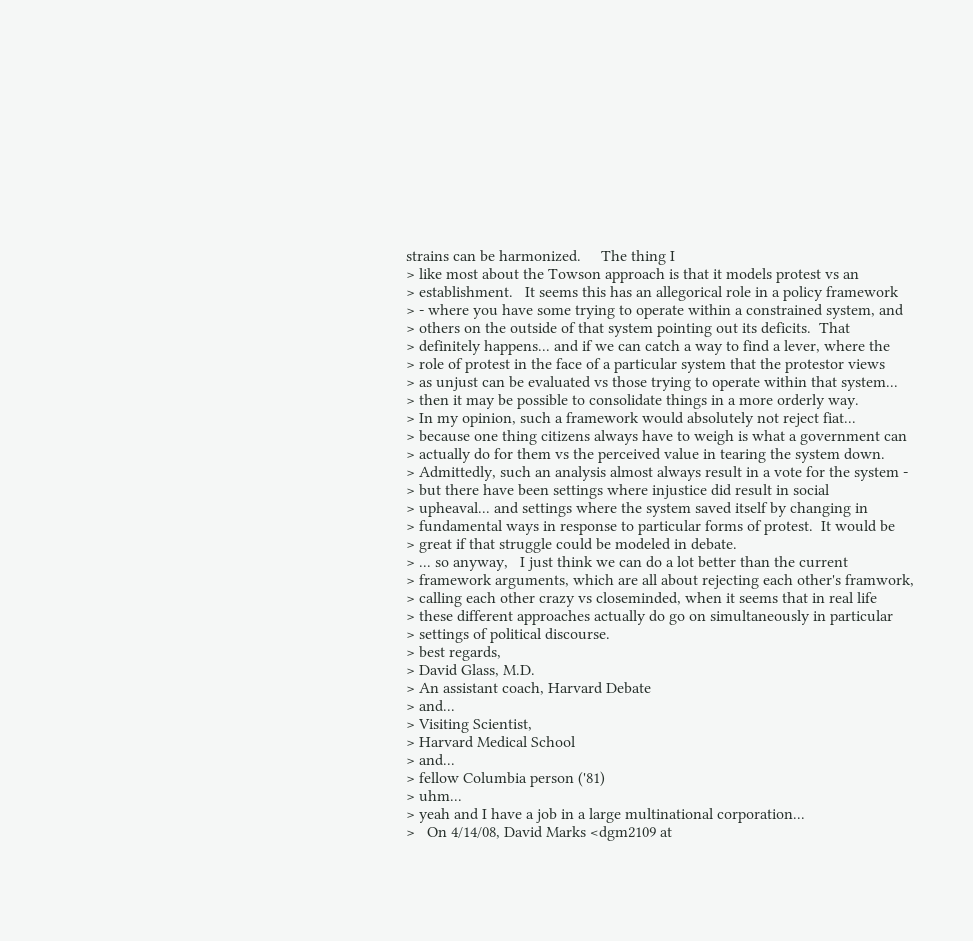strains can be harmonized.     The thing I
> like most about the Towson approach is that it models protest vs an
> establishment.   It seems this has an allegorical role in a policy framework
> - where you have some trying to operate within a constrained system, and
> others on the outside of that system pointing out its deficits.  That
> definitely happens... and if we can catch a way to find a lever, where the
> role of protest in the face of a particular system that the protestor views
> as unjust can be evaluated vs those trying to operate within that system...
> then it may be possible to consolidate things in a more orderly way.
> In my opinion, such a framework would absolutely not reject fiat...
> because one thing citizens always have to weigh is what a government can
> actually do for them vs the perceived value in tearing the system down.
> Admittedly, such an analysis almost always result in a vote for the system -
> but there have been settings where injustice did result in social
> upheaval... and settings where the system saved itself by changing in
> fundamental ways in response to particular forms of protest.  It would be
> great if that struggle could be modeled in debate.
> ... so anyway,   I just think we can do a lot better than the current
> framework arguments, which are all about rejecting each other's framwork,
> calling each other crazy vs closeminded, when it seems that in real life
> these different approaches actually do go on simultaneously in particular
> settings of political discourse.
> best regards,
> David Glass, M.D.
> An assistant coach, Harvard Debate
> and...
> Visiting Scientist,
> Harvard Medical School
> and...
> fellow Columbia person ('81)
> uhm...
> yeah and I have a job in a large multinational corporation...
>   On 4/14/08, David Marks <dgm2109 at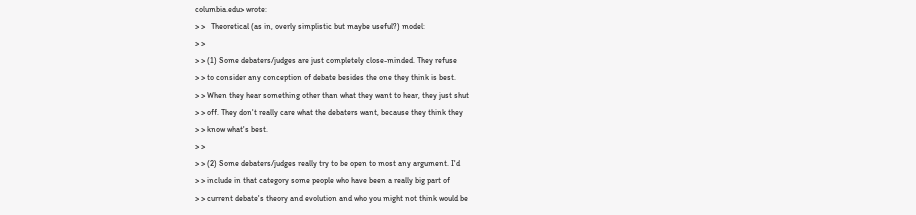columbia.edu> wrote:
> >   Theoretical (as in, overly simplistic but maybe useful?) model:
> >
> > (1) Some debaters/judges are just completely close-minded. They refuse
> > to consider any conception of debate besides the one they think is best.
> > When they hear something other than what they want to hear, they just shut
> > off. They don't really care what the debaters want, because they think they
> > know what's best.
> >
> > (2) Some debaters/judges really try to be open to most any argument. I'd
> > include in that category some people who have been a really big part of
> > current debate's theory and evolution and who you might not think would be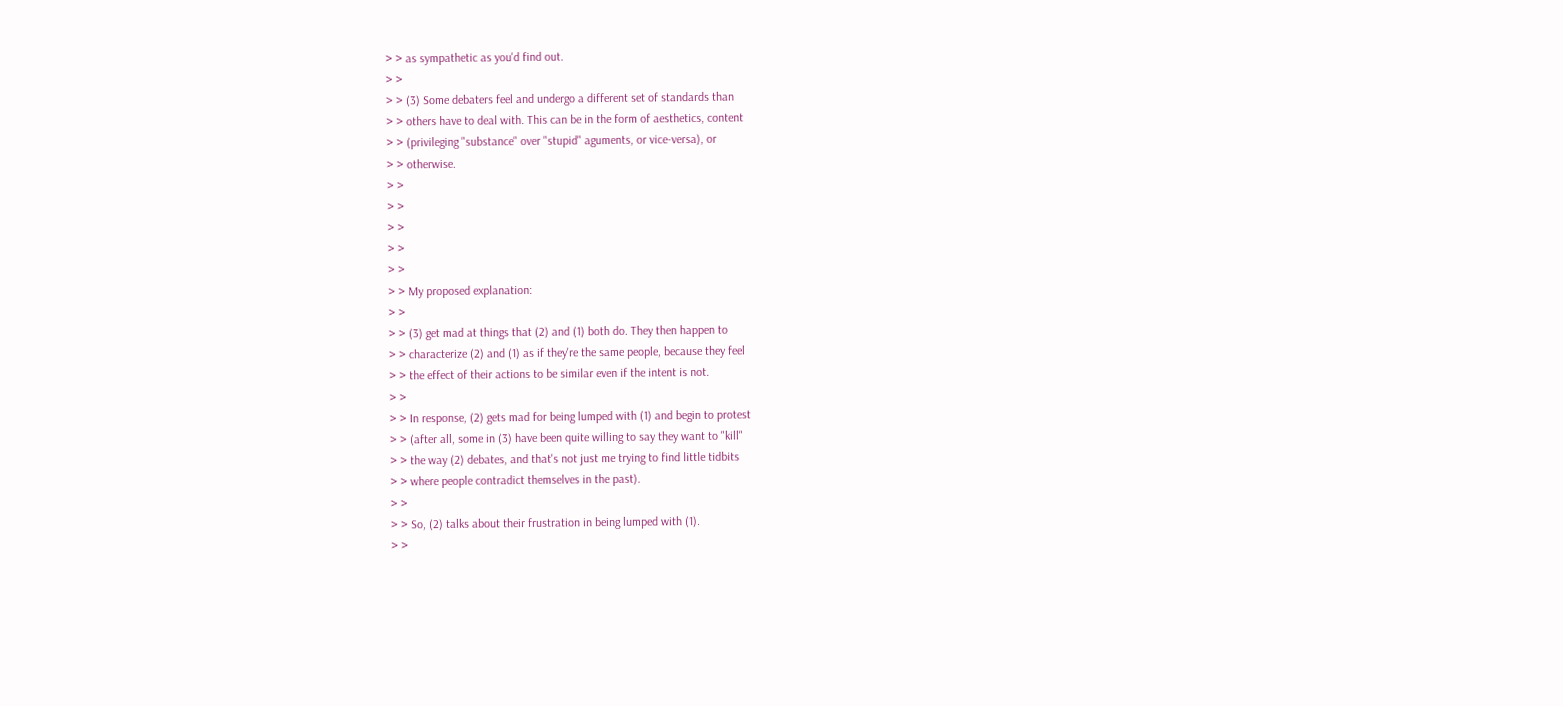> > as sympathetic as you'd find out.
> >
> > (3) Some debaters feel and undergo a different set of standards than
> > others have to deal with. This can be in the form of aesthetics, content
> > (privileging "substance" over "stupid" aguments, or vice-versa), or
> > otherwise.
> >
> >
> >
> >
> >
> > My proposed explanation:
> >
> > (3) get mad at things that (2) and (1) both do. They then happen to
> > characterize (2) and (1) as if they're the same people, because they feel
> > the effect of their actions to be similar even if the intent is not.
> >
> > In response, (2) gets mad for being lumped with (1) and begin to protest
> > (after all, some in (3) have been quite willing to say they want to "kill"
> > the way (2) debates, and that's not just me trying to find little tidbits
> > where people contradict themselves in the past).
> >
> > So, (2) talks about their frustration in being lumped with (1).
> >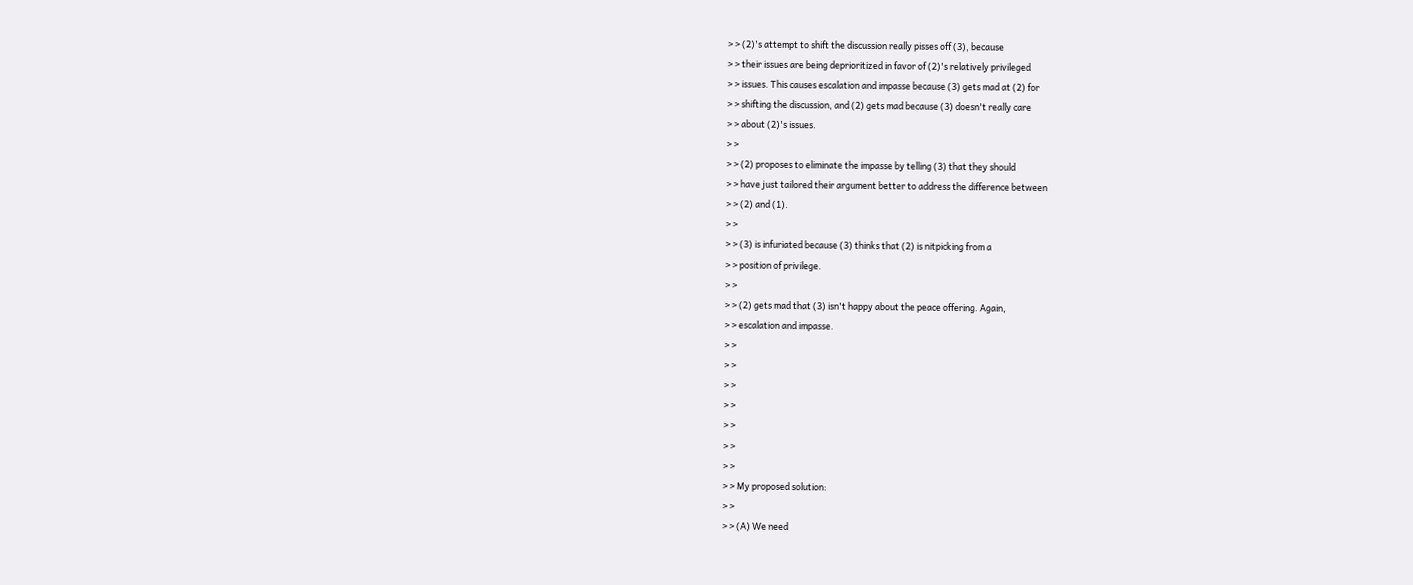> > (2)'s attempt to shift the discussion really pisses off (3), because
> > their issues are being deprioritized in favor of (2)'s relatively privileged
> > issues. This causes escalation and impasse because (3) gets mad at (2) for
> > shifting the discussion, and (2) gets mad because (3) doesn't really care
> > about (2)'s issues.
> >
> > (2) proposes to eliminate the impasse by telling (3) that they should
> > have just tailored their argument better to address the difference between
> > (2) and (1).
> >
> > (3) is infuriated because (3) thinks that (2) is nitpicking from a
> > position of privilege.
> >
> > (2) gets mad that (3) isn't happy about the peace offering. Again,
> > escalation and impasse.
> >
> >
> >
> >
> >
> >
> >
> > My proposed solution:
> >
> > (A) We need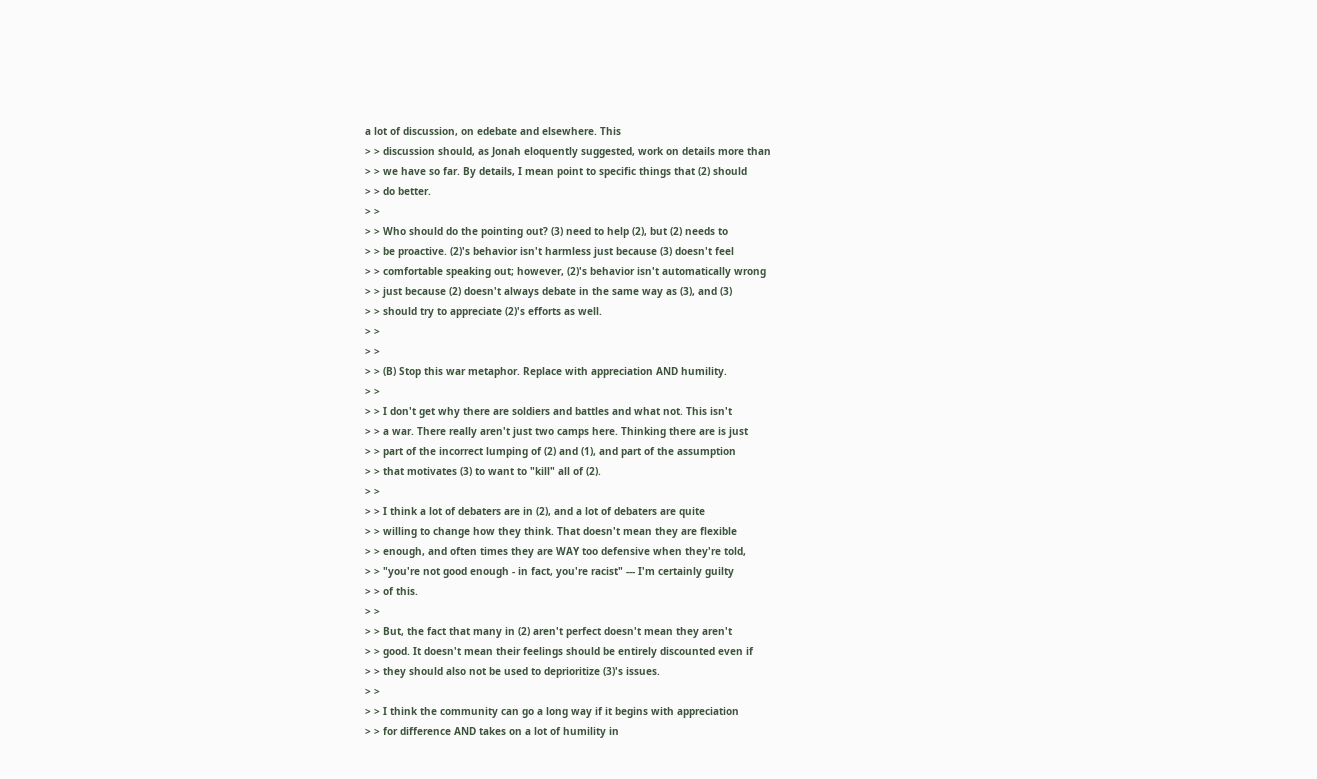a lot of discussion, on edebate and elsewhere. This
> > discussion should, as Jonah eloquently suggested, work on details more than
> > we have so far. By details, I mean point to specific things that (2) should
> > do better.
> >
> > Who should do the pointing out? (3) need to help (2), but (2) needs to
> > be proactive. (2)'s behavior isn't harmless just because (3) doesn't feel
> > comfortable speaking out; however, (2)'s behavior isn't automatically wrong
> > just because (2) doesn't always debate in the same way as (3), and (3)
> > should try to appreciate (2)'s efforts as well.
> >
> >
> > (B) Stop this war metaphor. Replace with appreciation AND humility.
> >
> > I don't get why there are soldiers and battles and what not. This isn't
> > a war. There really aren't just two camps here. Thinking there are is just
> > part of the incorrect lumping of (2) and (1), and part of the assumption
> > that motivates (3) to want to "kill" all of (2).
> >
> > I think a lot of debaters are in (2), and a lot of debaters are quite
> > willing to change how they think. That doesn't mean they are flexible
> > enough, and often times they are WAY too defensive when they're told,
> > "you're not good enough - in fact, you're racist" --- I'm certainly guilty
> > of this.
> >
> > But, the fact that many in (2) aren't perfect doesn't mean they aren't
> > good. It doesn't mean their feelings should be entirely discounted even if
> > they should also not be used to deprioritize (3)'s issues.
> >
> > I think the community can go a long way if it begins with appreciation
> > for difference AND takes on a lot of humility in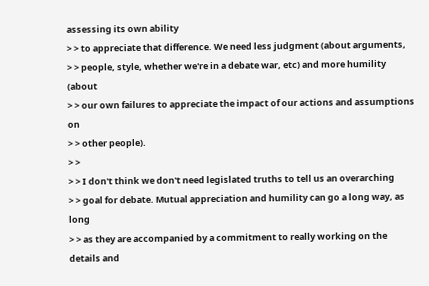assessing its own ability
> > to appreciate that difference. We need less judgment (about arguments,
> > people, style, whether we're in a debate war, etc) and more humility (about
> > our own failures to appreciate the impact of our actions and assumptions on
> > other people).
> >
> > I don't think we don't need legislated truths to tell us an overarching
> > goal for debate. Mutual appreciation and humility can go a long way, as long
> > as they are accompanied by a commitment to really working on the details and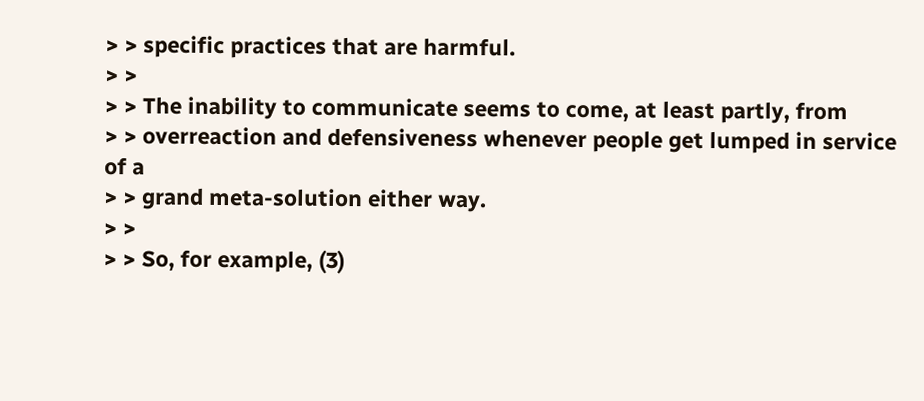> > specific practices that are harmful.
> >
> > The inability to communicate seems to come, at least partly, from
> > overreaction and defensiveness whenever people get lumped in service of a
> > grand meta-solution either way.
> >
> > So, for example, (3)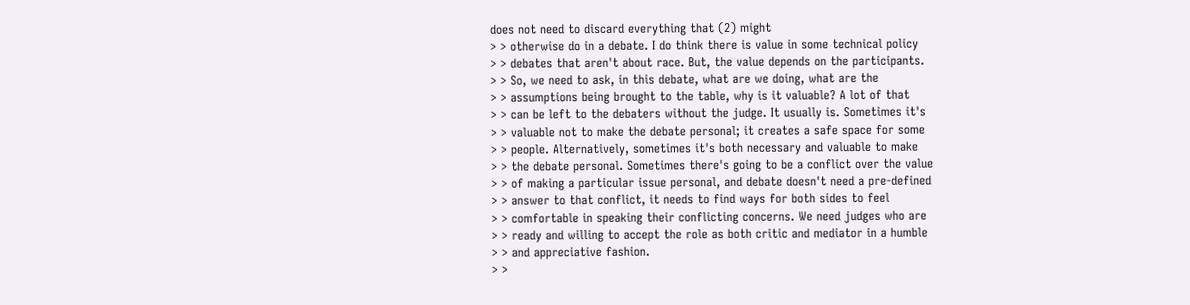does not need to discard everything that (2) might
> > otherwise do in a debate. I do think there is value in some technical policy
> > debates that aren't about race. But, the value depends on the participants.
> > So, we need to ask, in this debate, what are we doing, what are the
> > assumptions being brought to the table, why is it valuable? A lot of that
> > can be left to the debaters without the judge. It usually is. Sometimes it's
> > valuable not to make the debate personal; it creates a safe space for some
> > people. Alternatively, sometimes it's both necessary and valuable to make
> > the debate personal. Sometimes there's going to be a conflict over the value
> > of making a particular issue personal, and debate doesn't need a pre-defined
> > answer to that conflict, it needs to find ways for both sides to feel
> > comfortable in speaking their conflicting concerns. We need judges who are
> > ready and willing to accept the role as both critic and mediator in a humble
> > and appreciative fashion.
> >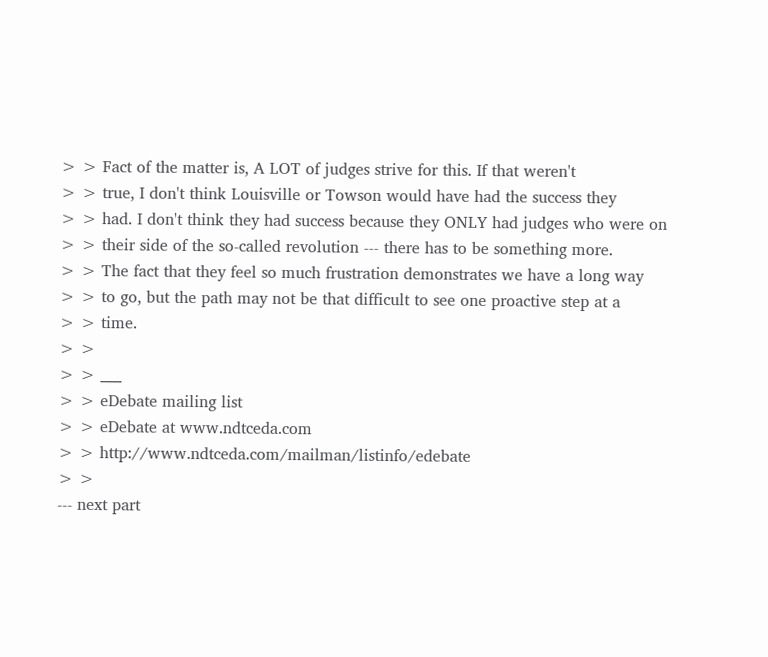> > Fact of the matter is, A LOT of judges strive for this. If that weren't
> > true, I don't think Louisville or Towson would have had the success they
> > had. I don't think they had success because they ONLY had judges who were on
> > their side of the so-called revolution --- there has to be something more.
> > The fact that they feel so much frustration demonstrates we have a long way
> > to go, but the path may not be that difficult to see one proactive step at a
> > time.
> >
> > ___
> > eDebate mailing list
> > eDebate at www.ndtceda.com
> > http://www.ndtceda.com/mailman/listinfo/edebate
> >
--- next part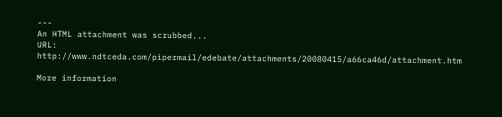---
An HTML attachment was scrubbed...
URL: http://www.ndtceda.com/pipermail/edebate/attachments/20080415/a66ca46d/attachment.htm

More information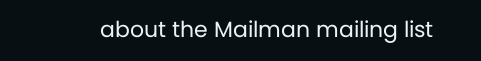about the Mailman mailing list